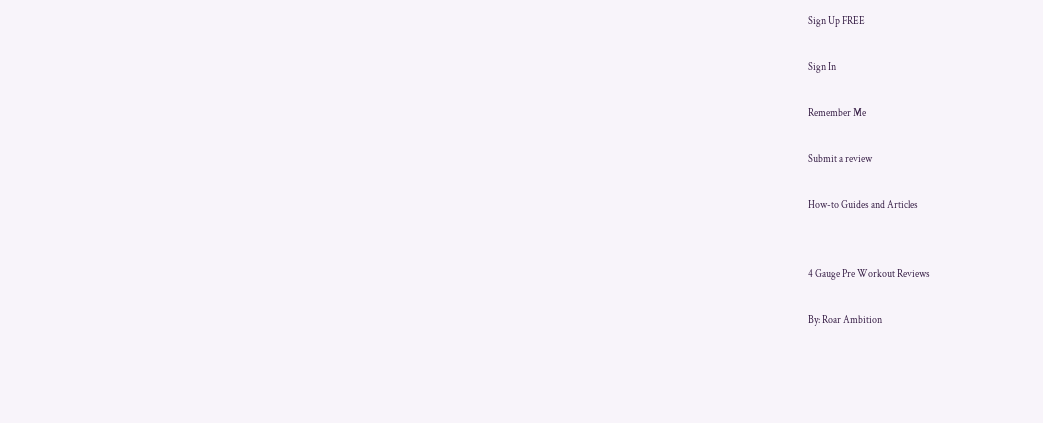Sign Up FREE

Sign In

Remember Me

Submit a review

How-to Guides and Articles


4 Gauge Pre Workout Reviews

By: Roar Ambition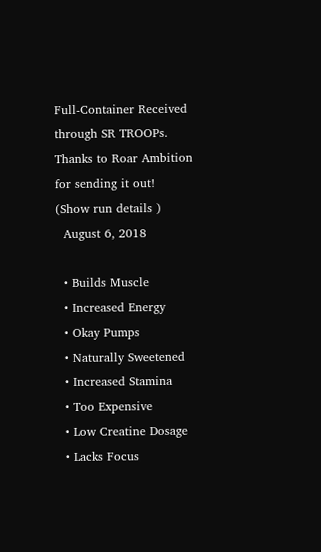Full-Container Received through SR TROOPs.
Thanks to Roar Ambition for sending it out!
(Show run details )
  August 6, 2018

  • Builds Muscle
  • Increased Energy
  • Okay Pumps
  • Naturally Sweetened
  • Increased Stamina
  • Too Expensive
  • Low Creatine Dosage
  • Lacks Focus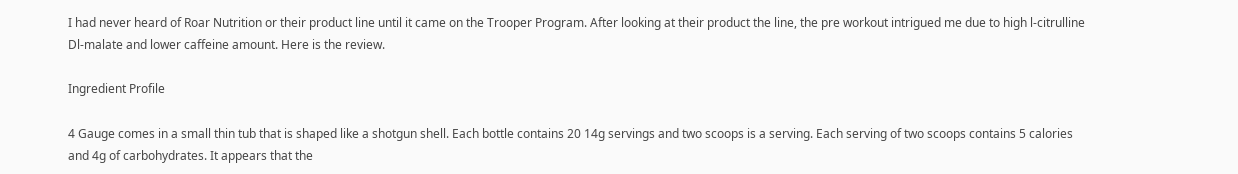I had never heard of Roar Nutrition or their product line until it came on the Trooper Program. After looking at their product the line, the pre workout intrigued me due to high l-citrulline Dl-malate and lower caffeine amount. Here is the review.

Ingredient Profile

4 Gauge comes in a small thin tub that is shaped like a shotgun shell. Each bottle contains 20 14g servings and two scoops is a serving. Each serving of two scoops contains 5 calories and 4g of carbohydrates. It appears that the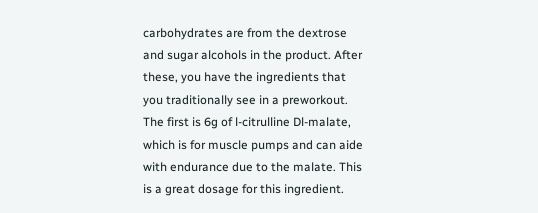carbohydrates are from the dextrose and sugar alcohols in the product. After these, you have the ingredients that you traditionally see in a preworkout. The first is 6g of l-citrulline Dl-malate, which is for muscle pumps and can aide with endurance due to the malate. This is a great dosage for this ingredient.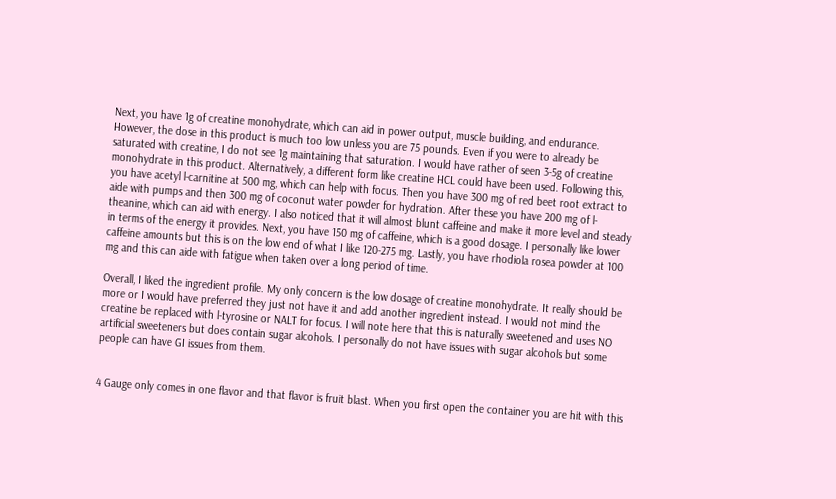Next, you have 1g of creatine monohydrate, which can aid in power output, muscle building, and endurance. However, the dose in this product is much too low unless you are 75 pounds. Even if you were to already be saturated with creatine, I do not see 1g maintaining that saturation. I would have rather of seen 3-5g of creatine monohydrate in this product. Alternatively, a different form like creatine HCL could have been used. Following this, you have acetyl l-carnitine at 500 mg, which can help with focus. Then you have 300 mg of red beet root extract to aide with pumps and then 300 mg of coconut water powder for hydration. After these you have 200 mg of l-theanine, which can aid with energy. I also noticed that it will almost blunt caffeine and make it more level and steady in terms of the energy it provides. Next, you have 150 mg of caffeine, which is a good dosage. I personally like lower caffeine amounts but this is on the low end of what I like 120-275 mg. Lastly, you have rhodiola rosea powder at 100 mg and this can aide with fatigue when taken over a long period of time.

Overall, I liked the ingredient profile. My only concern is the low dosage of creatine monohydrate. It really should be more or I would have preferred they just not have it and add another ingredient instead. I would not mind the creatine be replaced with l-tyrosine or NALT for focus. I will note here that this is naturally sweetened and uses NO artificial sweeteners but does contain sugar alcohols. I personally do not have issues with sugar alcohols but some people can have GI issues from them.


4 Gauge only comes in one flavor and that flavor is fruit blast. When you first open the container you are hit with this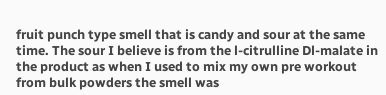fruit punch type smell that is candy and sour at the same time. The sour I believe is from the l-citrulline Dl-malate in the product as when I used to mix my own pre workout from bulk powders the smell was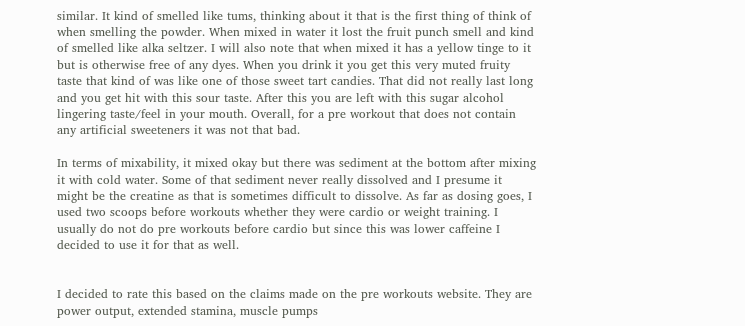similar. It kind of smelled like tums, thinking about it that is the first thing of think of when smelling the powder. When mixed in water it lost the fruit punch smell and kind of smelled like alka seltzer. I will also note that when mixed it has a yellow tinge to it but is otherwise free of any dyes. When you drink it you get this very muted fruity taste that kind of was like one of those sweet tart candies. That did not really last long and you get hit with this sour taste. After this you are left with this sugar alcohol lingering taste/feel in your mouth. Overall, for a pre workout that does not contain any artificial sweeteners it was not that bad.

In terms of mixability, it mixed okay but there was sediment at the bottom after mixing it with cold water. Some of that sediment never really dissolved and I presume it might be the creatine as that is sometimes difficult to dissolve. As far as dosing goes, I used two scoops before workouts whether they were cardio or weight training. I usually do not do pre workouts before cardio but since this was lower caffeine I decided to use it for that as well.


I decided to rate this based on the claims made on the pre workouts website. They are power output, extended stamina, muscle pumps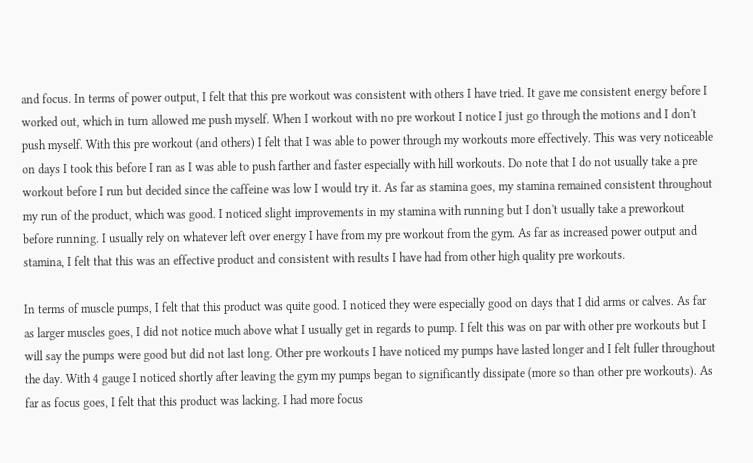and focus. In terms of power output, I felt that this pre workout was consistent with others I have tried. It gave me consistent energy before I worked out, which in turn allowed me push myself. When I workout with no pre workout I notice I just go through the motions and I don't push myself. With this pre workout (and others) I felt that I was able to power through my workouts more effectively. This was very noticeable on days I took this before I ran as I was able to push farther and faster especially with hill workouts. Do note that I do not usually take a pre workout before I run but decided since the caffeine was low I would try it. As far as stamina goes, my stamina remained consistent throughout my run of the product, which was good. I noticed slight improvements in my stamina with running but I don't usually take a preworkout before running. I usually rely on whatever left over energy I have from my pre workout from the gym. As far as increased power output and stamina, I felt that this was an effective product and consistent with results I have had from other high quality pre workouts.

In terms of muscle pumps, I felt that this product was quite good. I noticed they were especially good on days that I did arms or calves. As far as larger muscles goes, I did not notice much above what I usually get in regards to pump. I felt this was on par with other pre workouts but I will say the pumps were good but did not last long. Other pre workouts I have noticed my pumps have lasted longer and I felt fuller throughout the day. With 4 gauge I noticed shortly after leaving the gym my pumps began to significantly dissipate (more so than other pre workouts). As far as focus goes, I felt that this product was lacking. I had more focus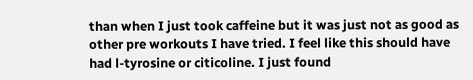than when I just took caffeine but it was just not as good as other pre workouts I have tried. I feel like this should have had l-tyrosine or citicoline. I just found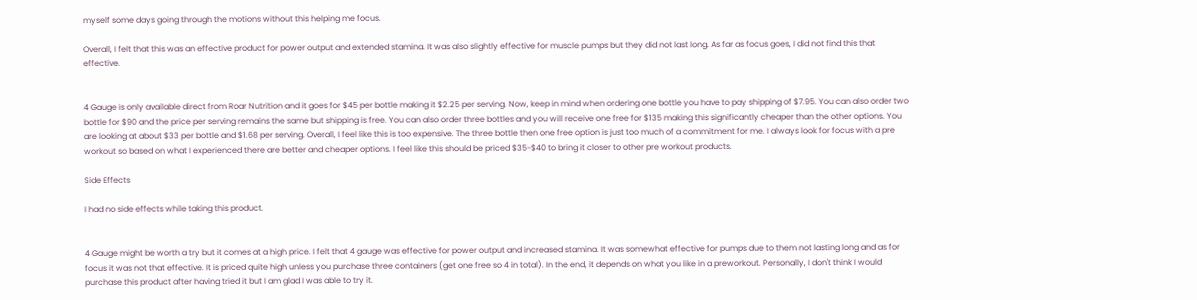myself some days going through the motions without this helping me focus.

Overall, I felt that this was an effective product for power output and extended stamina. It was also slightly effective for muscle pumps but they did not last long. As far as focus goes, I did not find this that effective.


4 Gauge is only available direct from Roar Nutrition and it goes for $45 per bottle making it $2.25 per serving. Now, keep in mind when ordering one bottle you have to pay shipping of $7.95. You can also order two bottle for $90 and the price per serving remains the same but shipping is free. You can also order three bottles and you will receive one free for $135 making this significantly cheaper than the other options. You are looking at about $33 per bottle and $1.68 per serving. Overall, I feel like this is too expensive. The three bottle then one free option is just too much of a commitment for me. I always look for focus with a pre workout so based on what I experienced there are better and cheaper options. I feel like this should be priced $35-$40 to bring it closer to other pre workout products.

Side Effects

I had no side effects while taking this product.


4 Gauge might be worth a try but it comes at a high price. I felt that 4 gauge was effective for power output and increased stamina. It was somewhat effective for pumps due to them not lasting long and as for focus it was not that effective. It is priced quite high unless you purchase three containers (get one free so 4 in total). In the end, it depends on what you like in a preworkout. Personally, I don't think I would purchase this product after having tried it but I am glad I was able to try it.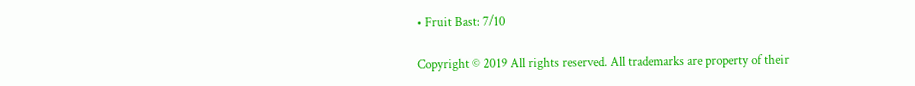• Fruit Bast: 7/10

Copyright © 2019 All rights reserved. All trademarks are property of their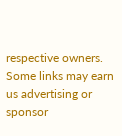respective owners.
Some links may earn us advertising or sponsor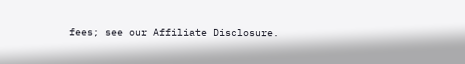fees; see our Affiliate Disclosure.